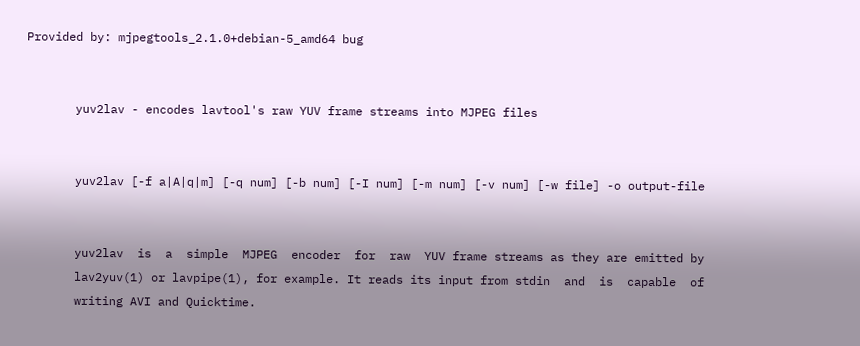Provided by: mjpegtools_2.1.0+debian-5_amd64 bug


       yuv2lav - encodes lavtool's raw YUV frame streams into MJPEG files


       yuv2lav [-f a|A|q|m] [-q num] [-b num] [-I num] [-m num] [-v num] [-w file] -o output-file


       yuv2lav  is  a  simple  MJPEG  encoder  for  raw  YUV frame streams as they are emitted by
       lav2yuv(1) or lavpipe(1), for example. It reads its input from stdin  and  is  capable  of
       writing AVI and Quicktime.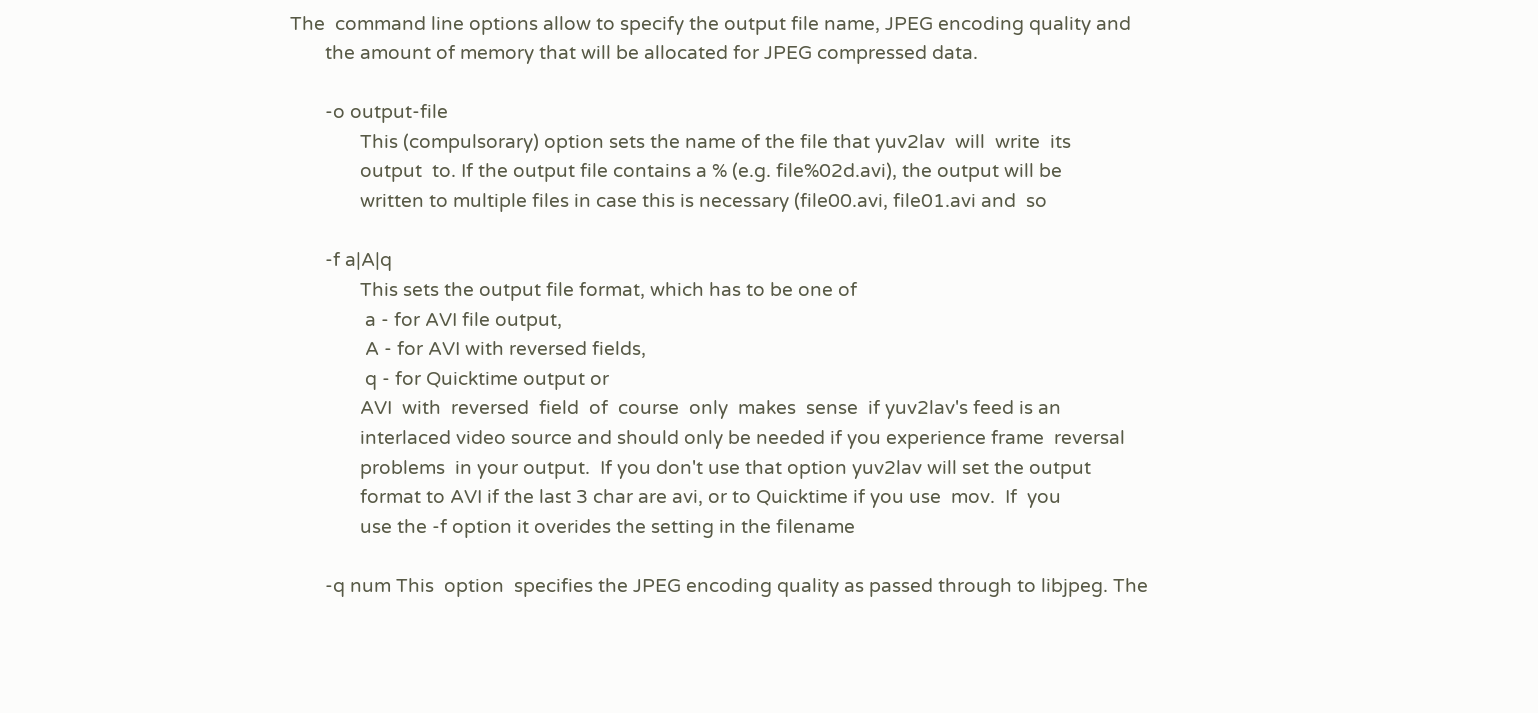The  command line options allow to specify the output file name, JPEG encoding quality and
       the amount of memory that will be allocated for JPEG compressed data.

       -o output-file
              This (compulsorary) option sets the name of the file that yuv2lav  will  write  its
              output  to. If the output file contains a % (e.g. file%02d.avi), the output will be
              written to multiple files in case this is necessary (file00.avi, file01.avi and  so

       -f a|A|q
              This sets the output file format, which has to be one of
               a - for AVI file output,
               A - for AVI with reversed fields,
               q - for Quicktime output or
              AVI  with  reversed  field  of  course  only  makes  sense  if yuv2lav's feed is an
              interlaced video source and should only be needed if you experience frame  reversal
              problems  in your output.  If you don't use that option yuv2lav will set the output
              format to AVI if the last 3 char are avi, or to Quicktime if you use  mov.  If  you
              use the -f option it overides the setting in the filename

       -q num This  option  specifies the JPEG encoding quality as passed through to libjpeg. The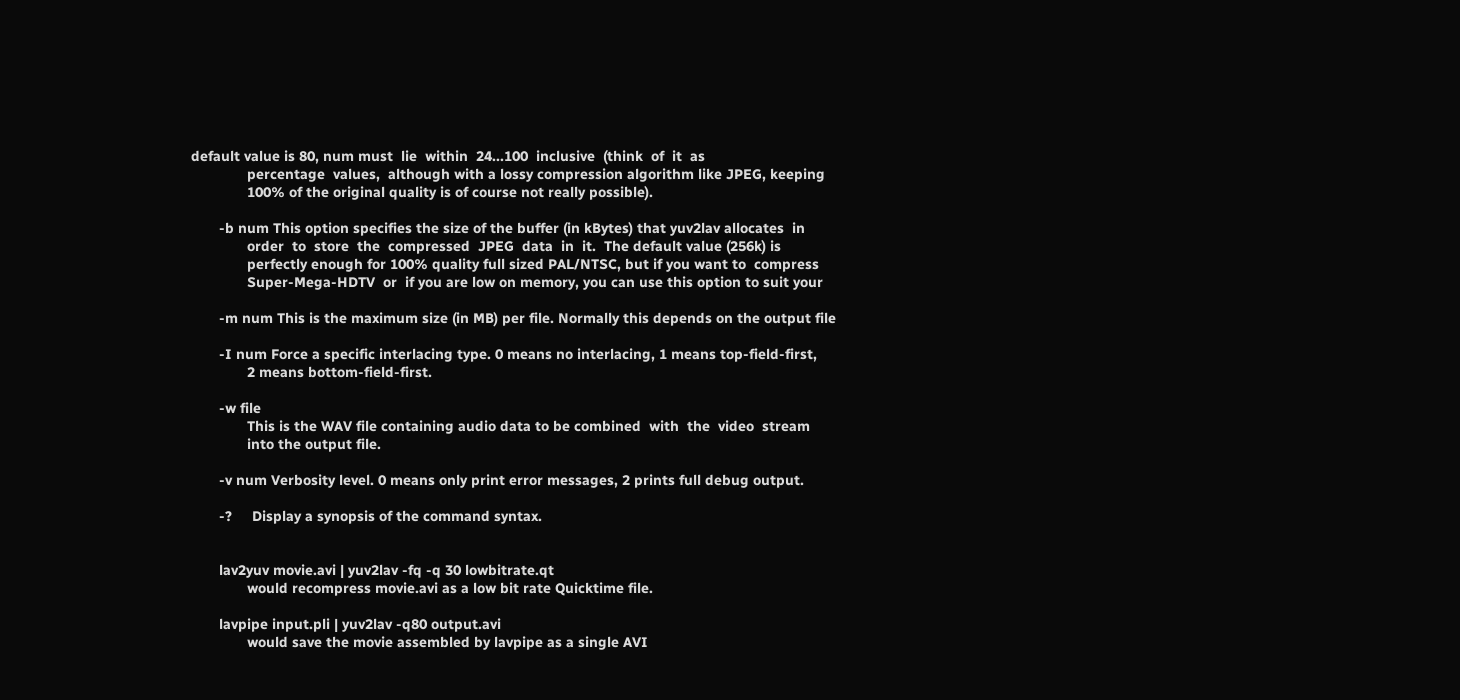default value is 80, num must  lie  within  24...100  inclusive  (think  of  it  as
              percentage  values,  although with a lossy compression algorithm like JPEG, keeping
              100% of the original quality is of course not really possible).

       -b num This option specifies the size of the buffer (in kBytes) that yuv2lav allocates  in
              order  to  store  the  compressed  JPEG  data  in  it.  The default value (256k) is
              perfectly enough for 100% quality full sized PAL/NTSC, but if you want to  compress
              Super-Mega-HDTV  or  if you are low on memory, you can use this option to suit your

       -m num This is the maximum size (in MB) per file. Normally this depends on the output file

       -I num Force a specific interlacing type. 0 means no interlacing, 1 means top-field-first,
              2 means bottom-field-first.

       -w file
              This is the WAV file containing audio data to be combined  with  the  video  stream
              into the output file.

       -v num Verbosity level. 0 means only print error messages, 2 prints full debug output.

       -?     Display a synopsis of the command syntax.


       lav2yuv movie.avi | yuv2lav -fq -q 30 lowbitrate.qt
              would recompress movie.avi as a low bit rate Quicktime file.

       lavpipe input.pli | yuv2lav -q80 output.avi
              would save the movie assembled by lavpipe as a single AVI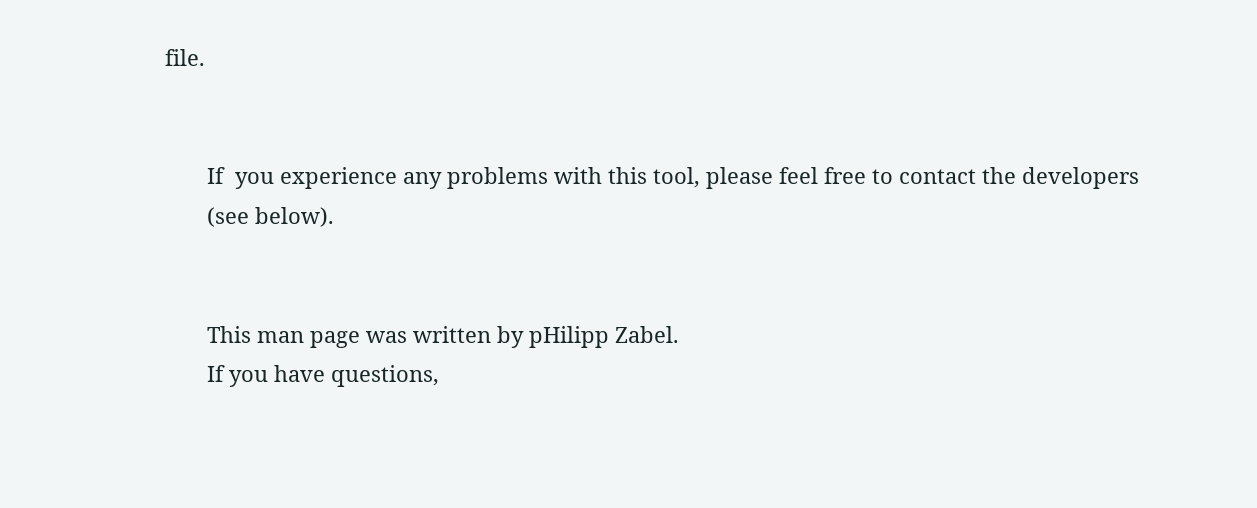file.


       If  you experience any problems with this tool, please feel free to contact the developers
       (see below).


       This man page was written by pHilipp Zabel.
       If you have questions,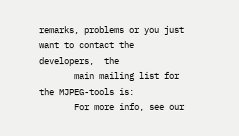remarks, problems or you just want to contact the  developers,  the
       main mailing list for the MJPEG-tools is:
       For more info, see our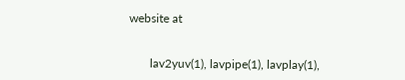website at


       lav2yuv(1), lavpipe(1), lavplay(1),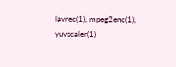lavrec(1), mpeg2enc(1), yuvscaler(1)